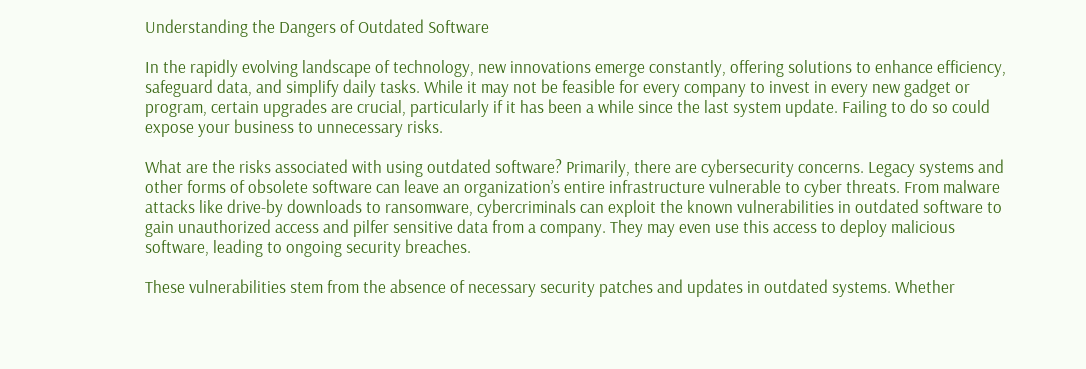Understanding the Dangers of Outdated Software

In the rapidly evolving landscape of technology, new innovations emerge constantly, offering solutions to enhance efficiency, safeguard data, and simplify daily tasks. While it may not be feasible for every company to invest in every new gadget or program, certain upgrades are crucial, particularly if it has been a while since the last system update. Failing to do so could expose your business to unnecessary risks.

What are the risks associated with using outdated software? Primarily, there are cybersecurity concerns. Legacy systems and other forms of obsolete software can leave an organization’s entire infrastructure vulnerable to cyber threats. From malware attacks like drive-by downloads to ransomware, cybercriminals can exploit the known vulnerabilities in outdated software to gain unauthorized access and pilfer sensitive data from a company. They may even use this access to deploy malicious software, leading to ongoing security breaches.

These vulnerabilities stem from the absence of necessary security patches and updates in outdated systems. Whether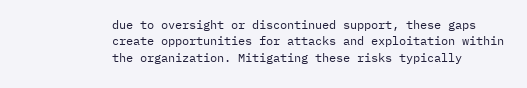due to oversight or discontinued support, these gaps create opportunities for attacks and exploitation within the organization. Mitigating these risks typically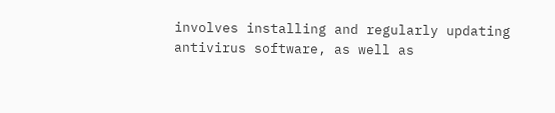involves installing and regularly updating antivirus software, as well as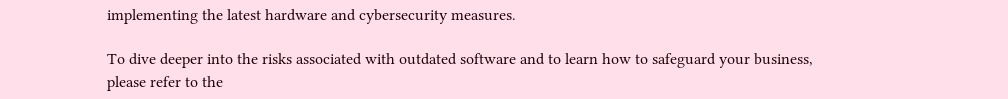implementing the latest hardware and cybersecurity measures.

To dive deeper into the risks associated with outdated software and to learn how to safeguard your business, please refer to the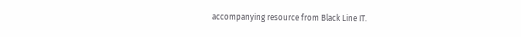accompanying resource from Black Line IT.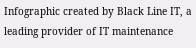Infographic created by Black Line IT, a leading provider of IT maintenance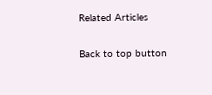Related Articles

Back to top button